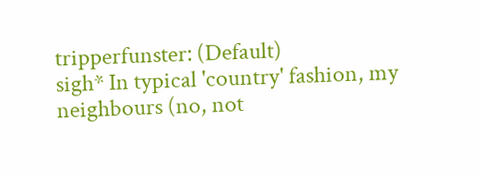tripperfunster: (Default)
sigh* In typical 'country' fashion, my neighbours (no, not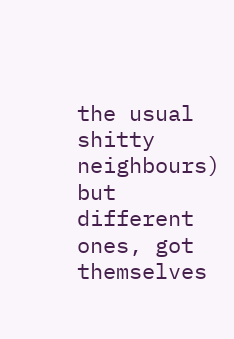the usual shitty neighbours) but different ones, got themselves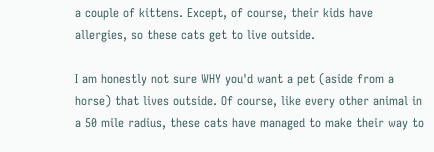a couple of kittens. Except, of course, their kids have allergies, so these cats get to live outside.

I am honestly not sure WHY you'd want a pet (aside from a horse) that lives outside. Of course, like every other animal in a 50 mile radius, these cats have managed to make their way to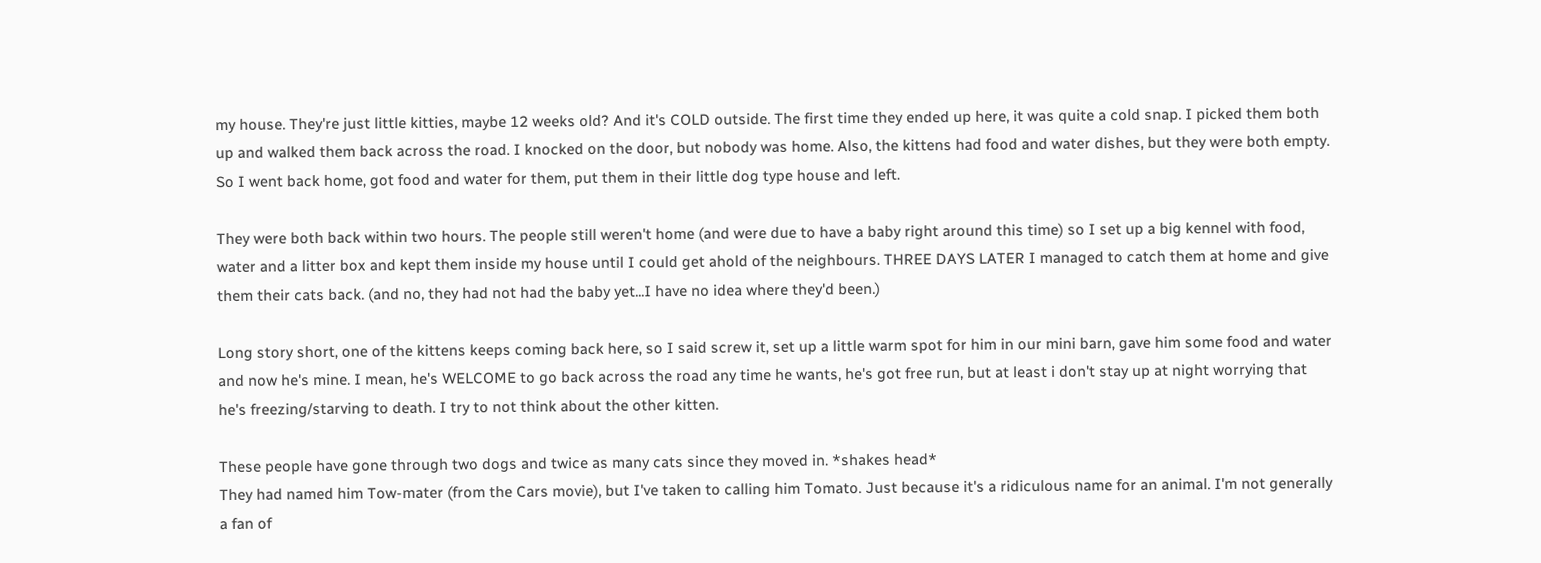my house. They're just little kitties, maybe 12 weeks old? And it's COLD outside. The first time they ended up here, it was quite a cold snap. I picked them both up and walked them back across the road. I knocked on the door, but nobody was home. Also, the kittens had food and water dishes, but they were both empty. So I went back home, got food and water for them, put them in their little dog type house and left.

They were both back within two hours. The people still weren't home (and were due to have a baby right around this time) so I set up a big kennel with food, water and a litter box and kept them inside my house until I could get ahold of the neighbours. THREE DAYS LATER I managed to catch them at home and give them their cats back. (and no, they had not had the baby yet...I have no idea where they'd been.)

Long story short, one of the kittens keeps coming back here, so I said screw it, set up a little warm spot for him in our mini barn, gave him some food and water and now he's mine. I mean, he's WELCOME to go back across the road any time he wants, he's got free run, but at least i don't stay up at night worrying that he's freezing/starving to death. I try to not think about the other kitten.

These people have gone through two dogs and twice as many cats since they moved in. *shakes head*
They had named him Tow-mater (from the Cars movie), but I've taken to calling him Tomato. Just because it's a ridiculous name for an animal. I'm not generally a fan of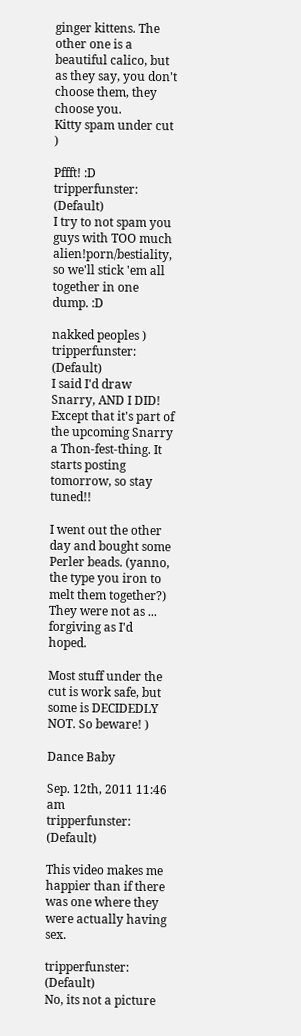ginger kittens. The other one is a beautiful calico, but as they say, you don't choose them, they choose you.
Kitty spam under cut )

Pffft! :D
tripperfunster: (Default)
I try to not spam you guys with TOO much alien!porn/bestiality, so we'll stick 'em all together in one dump. :D

nakked peoples )
tripperfunster: (Default)
I said I'd draw Snarry, AND I DID! Except that it's part of the upcoming Snarry a Thon-fest-thing. It starts posting tomorrow, so stay tuned!!

I went out the other day and bought some Perler beads. (yanno, the type you iron to melt them together?) They were not as ... forgiving as I'd hoped.

Most stuff under the cut is work safe, but some is DECIDEDLY NOT. So beware! )

Dance Baby

Sep. 12th, 2011 11:46 am
tripperfunster: (Default)

This video makes me happier than if there was one where they were actually having sex.

tripperfunster: (Default)
No, its not a picture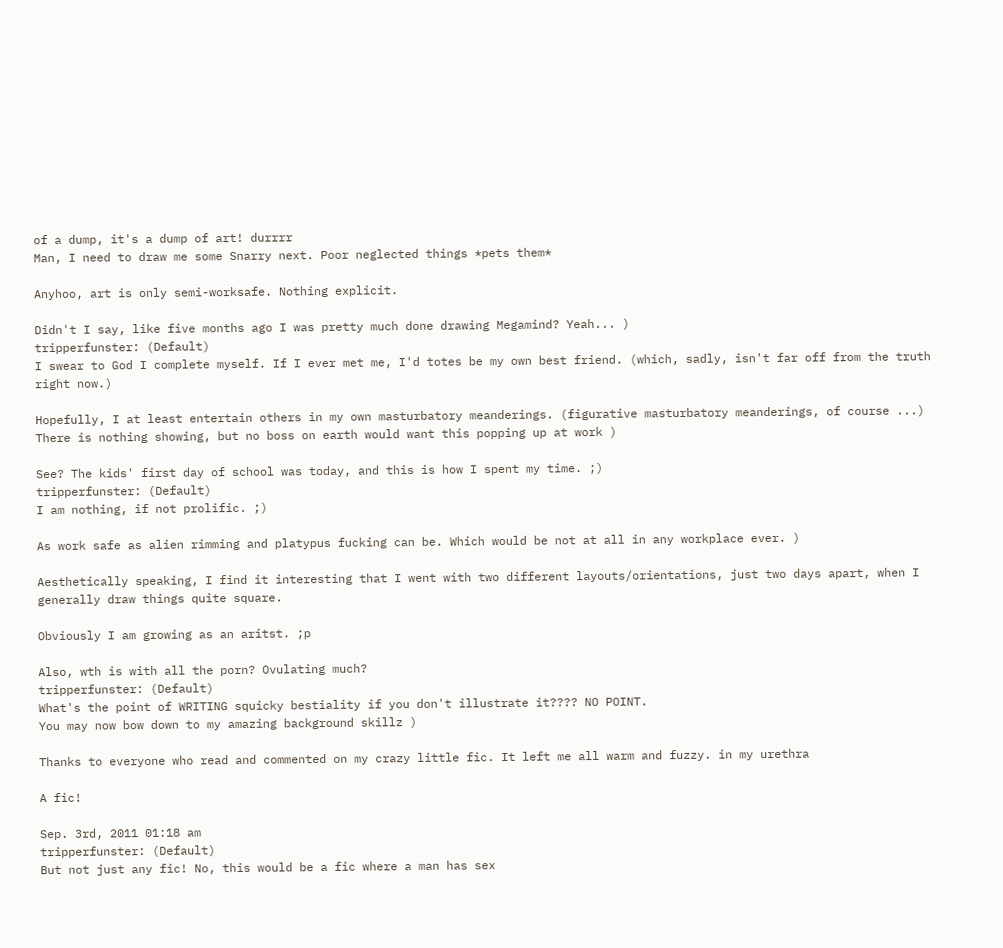of a dump, it's a dump of art! durrrr
Man, I need to draw me some Snarry next. Poor neglected things *pets them*

Anyhoo, art is only semi-worksafe. Nothing explicit.

Didn't I say, like five months ago I was pretty much done drawing Megamind? Yeah... )
tripperfunster: (Default)
I swear to God I complete myself. If I ever met me, I'd totes be my own best friend. (which, sadly, isn't far off from the truth right now.)

Hopefully, I at least entertain others in my own masturbatory meanderings. (figurative masturbatory meanderings, of course ...)
There is nothing showing, but no boss on earth would want this popping up at work )

See? The kids' first day of school was today, and this is how I spent my time. ;)
tripperfunster: (Default)
I am nothing, if not prolific. ;)

As work safe as alien rimming and platypus fucking can be. Which would be not at all in any workplace ever. )

Aesthetically speaking, I find it interesting that I went with two different layouts/orientations, just two days apart, when I generally draw things quite square.

Obviously I am growing as an aritst. ;p

Also, wth is with all the porn? Ovulating much?
tripperfunster: (Default)
What's the point of WRITING squicky bestiality if you don't illustrate it???? NO POINT.
You may now bow down to my amazing background skillz )

Thanks to everyone who read and commented on my crazy little fic. It left me all warm and fuzzy. in my urethra

A fic!

Sep. 3rd, 2011 01:18 am
tripperfunster: (Default)
But not just any fic! No, this would be a fic where a man has sex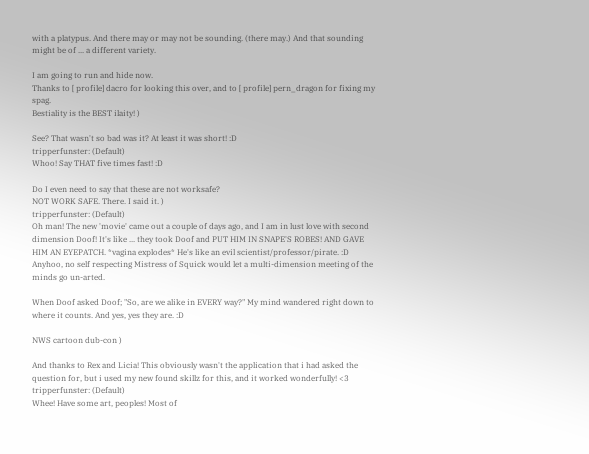with a platypus. And there may or may not be sounding. (there may.) And that sounding might be of ... a different variety.

I am going to run and hide now.
Thanks to [ profile] dacro for looking this over, and to [ profile] pern_dragon for fixing my spag.
Bestiality is the BEST ilaity! )

See? That wasn't so bad was it? At least it was short! :D
tripperfunster: (Default)
Whoo! Say THAT five times fast! :D

Do I even need to say that these are not worksafe?
NOT WORK SAFE. There. I said it. )
tripperfunster: (Default)
Oh man! The new 'movie' came out a couple of days ago, and I am in lust love with second dimension Doof! It's like ... they took Doof and PUT HIM IN SNAPE'S ROBES! AND GAVE HIM AN EYEPATCH. *vagina explodes* He's like an evil scientist/professor/pirate. :D Anyhoo, no self respecting Mistress of Squick would let a multi-dimension meeting of the minds go un-arted.

When Doof asked Doof; "So, are we alike in EVERY way?" My mind wandered right down to where it counts. And yes, yes they are. :D

NWS cartoon dub-con )

And thanks to Rex and Licia! This obviously wasn't the application that i had asked the question for, but i used my new found skillz for this, and it worked wonderfully! <3
tripperfunster: (Default)
Whee! Have some art, peoples! Most of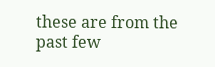these are from the past few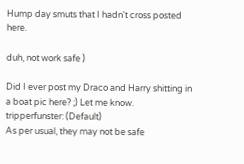Hump day smuts that I hadn't cross posted here.

duh, not work safe )

Did I ever post my Draco and Harry shitting in a boat pic here? ;) Let me know.
tripperfunster: (Default)
As per usual, they may not be safe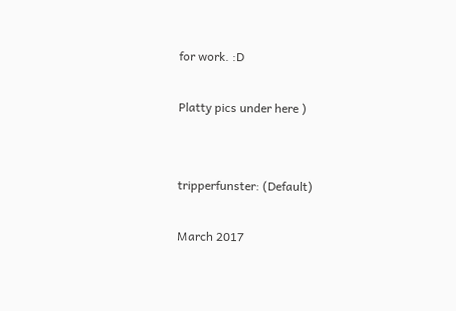for work. :D

Platty pics under here )


tripperfunster: (Default)

March 2017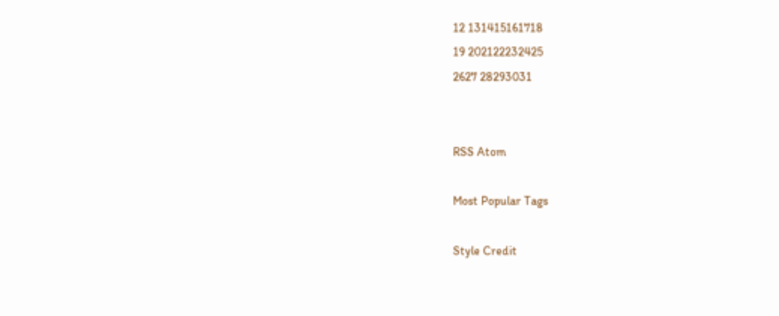12 131415161718
19 202122232425
2627 28293031


RSS Atom

Most Popular Tags

Style Credit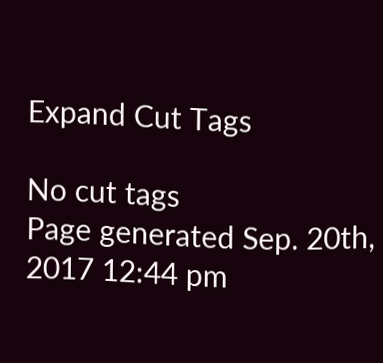Expand Cut Tags

No cut tags
Page generated Sep. 20th, 2017 12:44 pm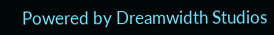Powered by Dreamwidth Studios